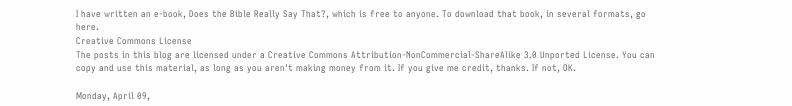I have written an e-book, Does the Bible Really Say That?, which is free to anyone. To download that book, in several formats, go here.
Creative Commons License
The posts in this blog are licensed under a Creative Commons Attribution-NonCommercial-ShareAlike 3.0 Unported License. You can copy and use this material, as long as you aren't making money from it. If you give me credit, thanks. If not, OK.

Monday, April 09,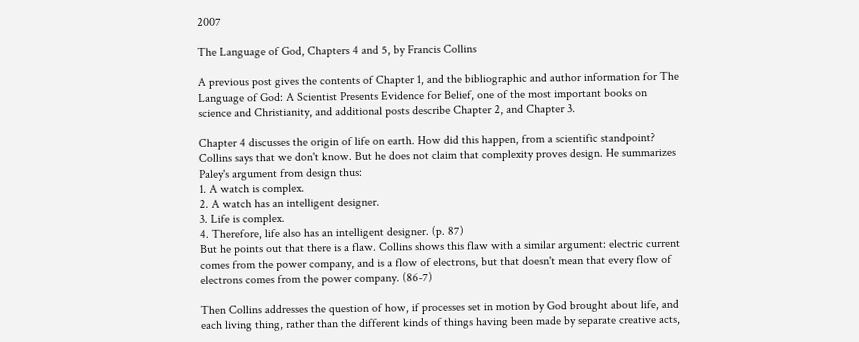2007

The Language of God, Chapters 4 and 5, by Francis Collins

A previous post gives the contents of Chapter 1, and the bibliographic and author information for The Language of God: A Scientist Presents Evidence for Belief, one of the most important books on science and Christianity, and additional posts describe Chapter 2, and Chapter 3.

Chapter 4 discusses the origin of life on earth. How did this happen, from a scientific standpoint? Collins says that we don't know. But he does not claim that complexity proves design. He summarizes Paley's argument from design thus:
1. A watch is complex.
2. A watch has an intelligent designer.
3. Life is complex.
4. Therefore, life also has an intelligent designer. (p. 87)
But he points out that there is a flaw. Collins shows this flaw with a similar argument: electric current comes from the power company, and is a flow of electrons, but that doesn't mean that every flow of electrons comes from the power company. (86-7)

Then Collins addresses the question of how, if processes set in motion by God brought about life, and each living thing, rather than the different kinds of things having been made by separate creative acts,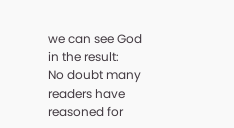we can see God in the result:
No doubt many readers have reasoned for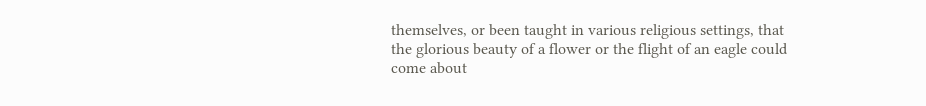themselves, or been taught in various religious settings, that the glorious beauty of a flower or the flight of an eagle could come about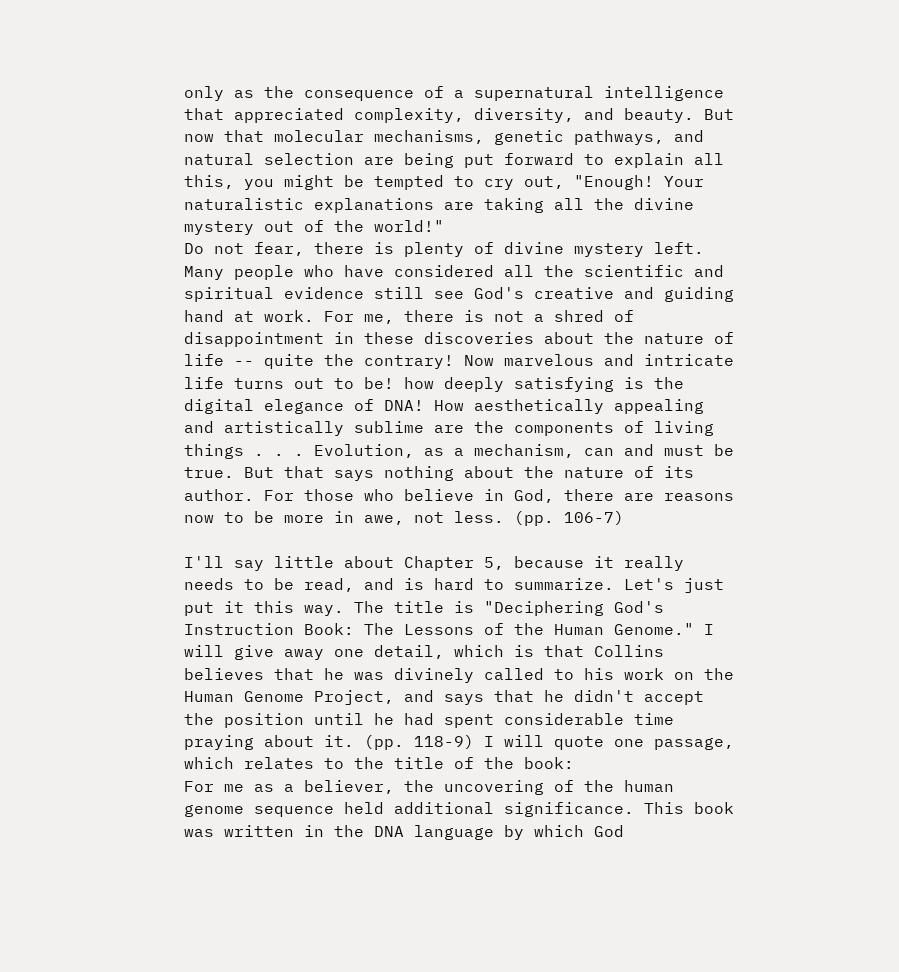only as the consequence of a supernatural intelligence that appreciated complexity, diversity, and beauty. But now that molecular mechanisms, genetic pathways, and natural selection are being put forward to explain all this, you might be tempted to cry out, "Enough! Your naturalistic explanations are taking all the divine mystery out of the world!"
Do not fear, there is plenty of divine mystery left. Many people who have considered all the scientific and spiritual evidence still see God's creative and guiding hand at work. For me, there is not a shred of disappointment in these discoveries about the nature of life -- quite the contrary! Now marvelous and intricate life turns out to be! how deeply satisfying is the digital elegance of DNA! How aesthetically appealing and artistically sublime are the components of living things . . . Evolution, as a mechanism, can and must be true. But that says nothing about the nature of its author. For those who believe in God, there are reasons now to be more in awe, not less. (pp. 106-7)

I'll say little about Chapter 5, because it really needs to be read, and is hard to summarize. Let's just put it this way. The title is "Deciphering God's Instruction Book: The Lessons of the Human Genome." I will give away one detail, which is that Collins believes that he was divinely called to his work on the Human Genome Project, and says that he didn't accept the position until he had spent considerable time praying about it. (pp. 118-9) I will quote one passage, which relates to the title of the book:
For me as a believer, the uncovering of the human genome sequence held additional significance. This book was written in the DNA language by which God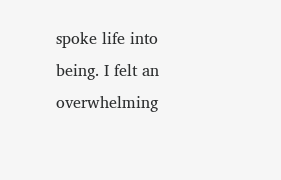spoke life into being. I felt an overwhelming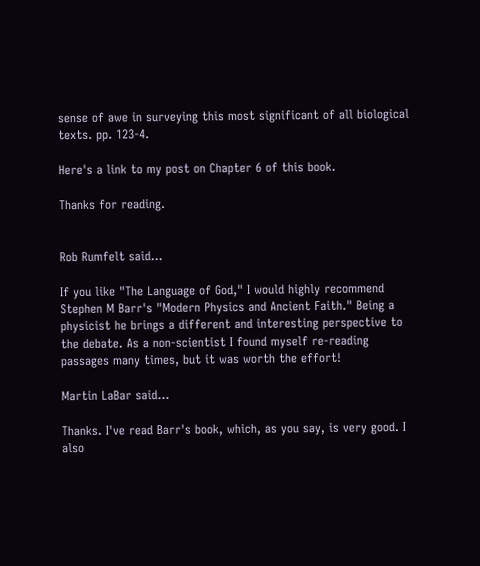sense of awe in surveying this most significant of all biological texts. pp. 123-4.

Here's a link to my post on Chapter 6 of this book.

Thanks for reading.


Rob Rumfelt said...

If you like "The Language of God," I would highly recommend Stephen M Barr's "Modern Physics and Ancient Faith." Being a physicist he brings a different and interesting perspective to the debate. As a non-scientist I found myself re-reading passages many times, but it was worth the effort!

Martin LaBar said...

Thanks. I've read Barr's book, which, as you say, is very good. I also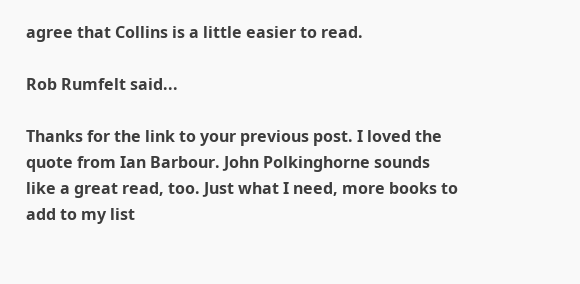agree that Collins is a little easier to read.

Rob Rumfelt said...

Thanks for the link to your previous post. I loved the quote from Ian Barbour. John Polkinghorne sounds like a great read, too. Just what I need, more books to add to my list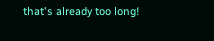that's already too long!